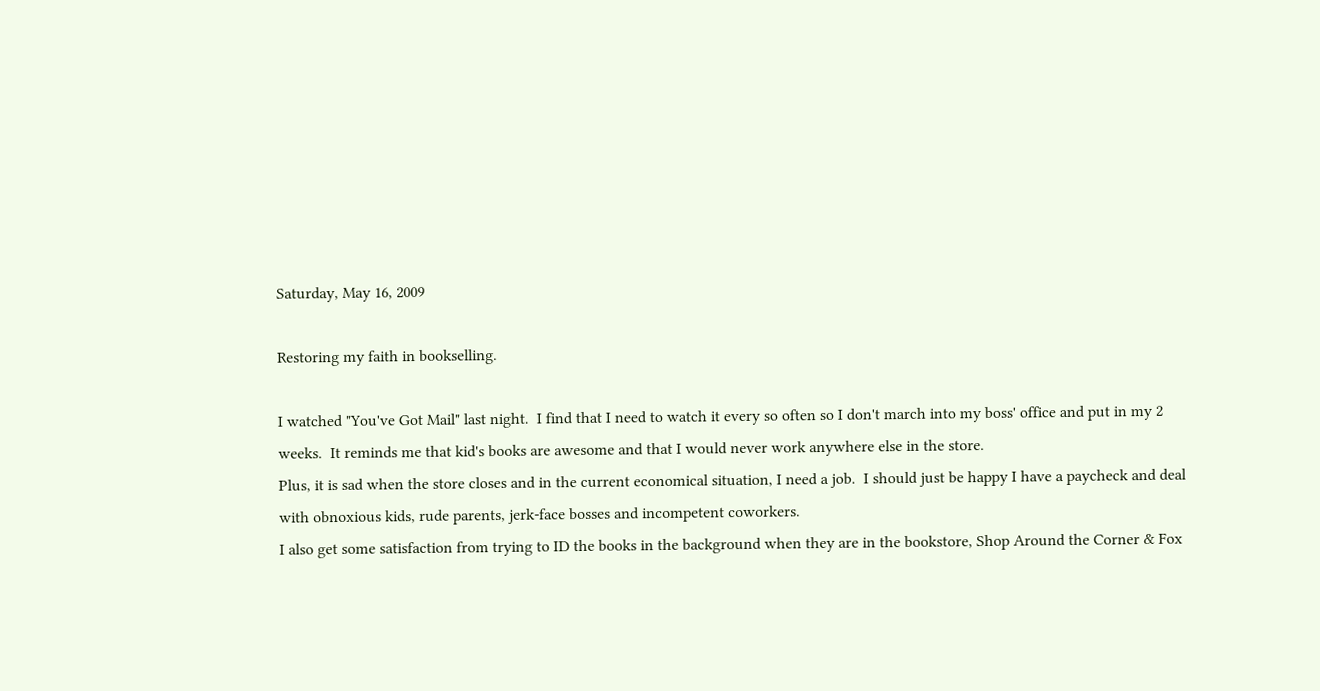Saturday, May 16, 2009

Restoring my faith in bookselling.

I watched "You've Got Mail" last night.  I find that I need to watch it every so often so I don't march into my boss' office and put in my 2 weeks.  It reminds me that kid's books are awesome and that I would never work anywhere else in the store.
Plus, it is sad when the store closes and in the current economical situation, I need a job.  I should just be happy I have a paycheck and deal with obnoxious kids, rude parents, jerk-face bosses and incompetent coworkers.
I also get some satisfaction from trying to ID the books in the background when they are in the bookstore, Shop Around the Corner & Fox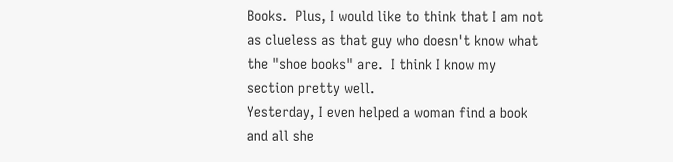Books.  Plus, I would like to think that I am not as clueless as that guy who doesn't know what the "shoe books" are.  I think I know my section pretty well.
Yesterday, I even helped a woman find a book and all she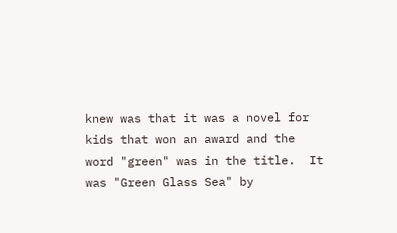knew was that it was a novel for kids that won an award and the word "green" was in the title.  It was "Green Glass Sea" by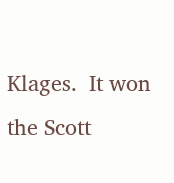Klages.  It won the Scott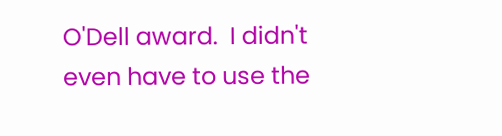O'Dell award.  I didn't even have to use the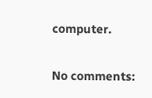computer.

No comments: